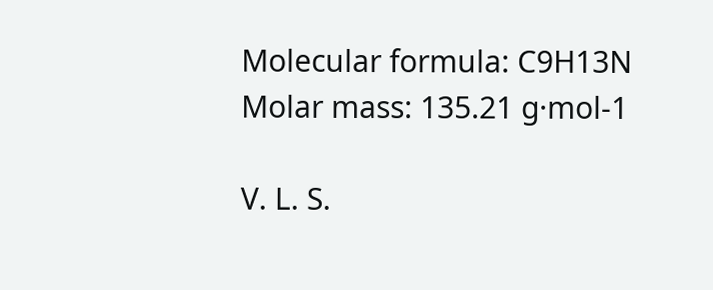Molecular formula: C9H13N
Molar mass: 135.21 g·mol-1

V. L. S.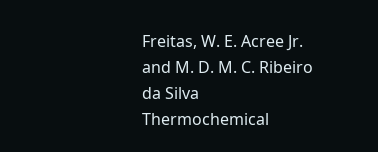Freitas, W. E. Acree Jr. and M. D. M. C. Ribeiro da Silva
Thermochemical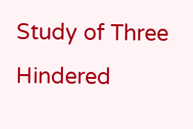Study of Three Hindered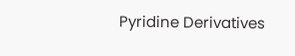Pyridine Derivatives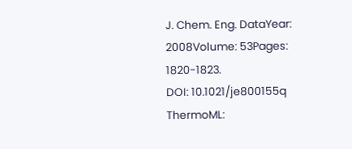J. Chem. Eng. DataYear: 2008Volume: 53Pages: 1820-1823.
DOI: 10.1021/je800155q
ThermoML: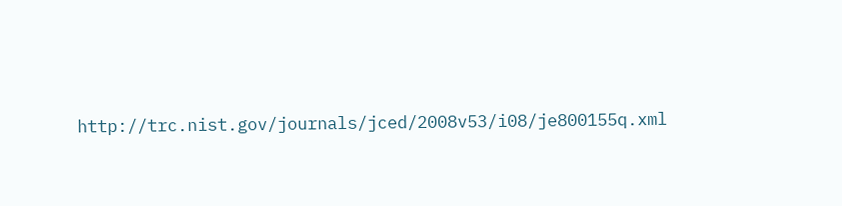http://trc.nist.gov/journals/jced/2008v53/i08/je800155q.xml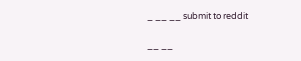_ __ __ submit to reddit

__ __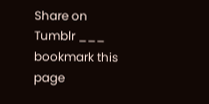Share on Tumblr ___ bookmark this page